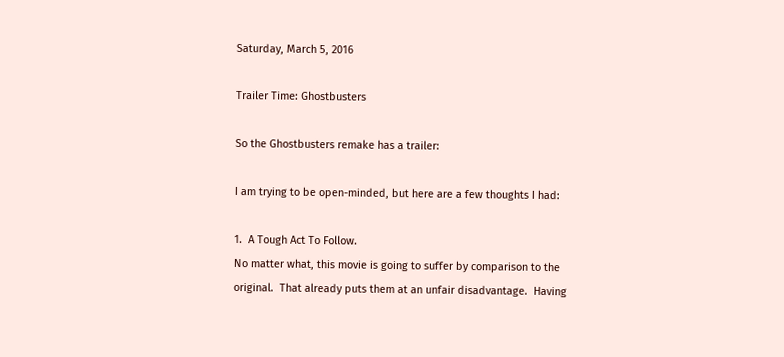Saturday, March 5, 2016

Trailer Time: Ghostbusters

So the Ghostbusters remake has a trailer:

I am trying to be open-minded, but here are a few thoughts I had:

1.  A Tough Act To Follow.
No matter what, this movie is going to suffer by comparison to the original.  That already puts them at an unfair disadvantage.  Having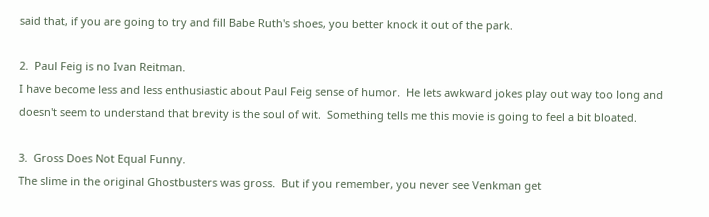said that, if you are going to try and fill Babe Ruth's shoes, you better knock it out of the park.

2.  Paul Feig is no Ivan Reitman.
I have become less and less enthusiastic about Paul Feig sense of humor.  He lets awkward jokes play out way too long and doesn't seem to understand that brevity is the soul of wit.  Something tells me this movie is going to feel a bit bloated.

3.  Gross Does Not Equal Funny.
The slime in the original Ghostbusters was gross.  But if you remember, you never see Venkman get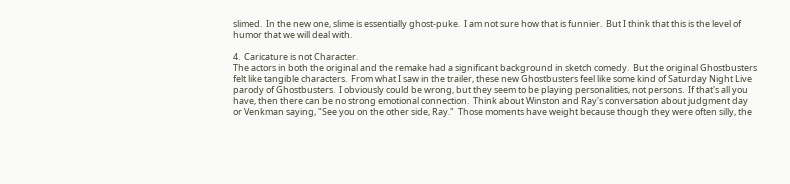slimed.  In the new one, slime is essentially ghost-puke.  I am not sure how that is funnier.  But I think that this is the level of humor that we will deal with.

4.  Caricature is not Character.
The actors in both the original and the remake had a significant background in sketch comedy.  But the original Ghostbusters felt like tangible characters.  From what I saw in the trailer, these new Ghostbusters feel like some kind of Saturday Night Live parody of Ghostbusters.  I obviously could be wrong, but they seem to be playing personalities, not persons.  If that's all you have, then there can be no strong emotional connection.  Think about Winston and Ray's conversation about judgment day or Venkman saying, "See you on the other side, Ray."  Those moments have weight because though they were often silly, the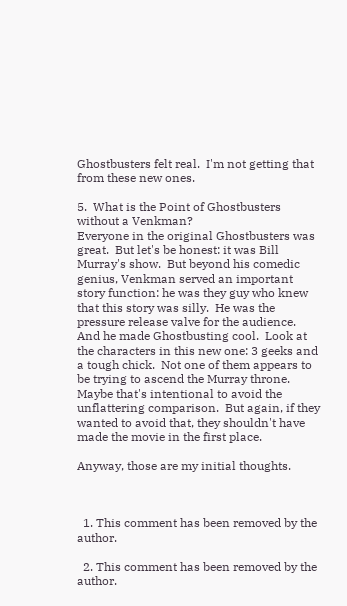Ghostbusters felt real.  I'm not getting that from these new ones.

5.  What is the Point of Ghostbusters without a Venkman?
Everyone in the original Ghostbusters was great.  But let's be honest: it was Bill Murray's show.  But beyond his comedic genius, Venkman served an important story function: he was they guy who knew that this story was silly.  He was the pressure release valve for the audience.  And he made Ghostbusting cool.  Look at the characters in this new one: 3 geeks and a tough chick.  Not one of them appears to be trying to ascend the Murray throne. Maybe that's intentional to avoid the unflattering comparison.  But again, if they wanted to avoid that, they shouldn't have made the movie in the first place.

Anyway, those are my initial thoughts.



  1. This comment has been removed by the author.

  2. This comment has been removed by the author.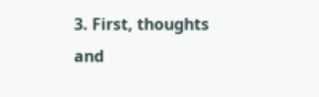3. First, thoughts and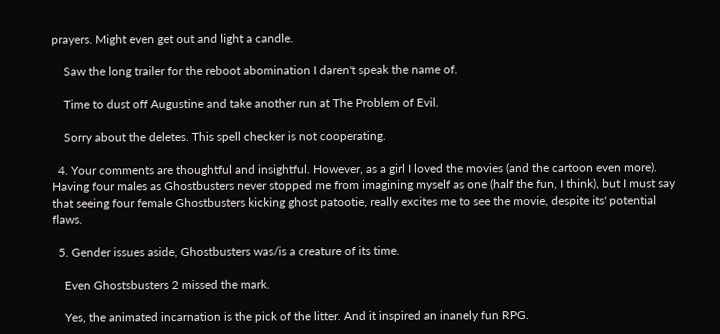prayers. Might even get out and light a candle.

    Saw the long trailer for the reboot abomination I daren't speak the name of.

    Time to dust off Augustine and take another run at The Problem of Evil.

    Sorry about the deletes. This spell checker is not cooperating.

  4. Your comments are thoughtful and insightful. However, as a girl I loved the movies (and the cartoon even more). Having four males as Ghostbusters never stopped me from imagining myself as one (half the fun, I think), but I must say that seeing four female Ghostbusters kicking ghost patootie, really excites me to see the movie, despite its' potential flaws.

  5. Gender issues aside, Ghostbusters was/is a creature of its time.

    Even Ghostsbusters 2 missed the mark.

    Yes, the animated incarnation is the pick of the litter. And it inspired an inanely fun RPG.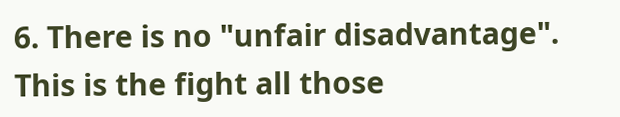6. There is no "unfair disadvantage". This is the fight all those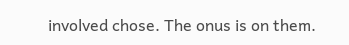involved chose. The onus is on them.